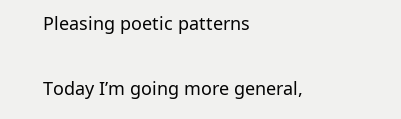Pleasing poetic patterns

Today I’m going more general,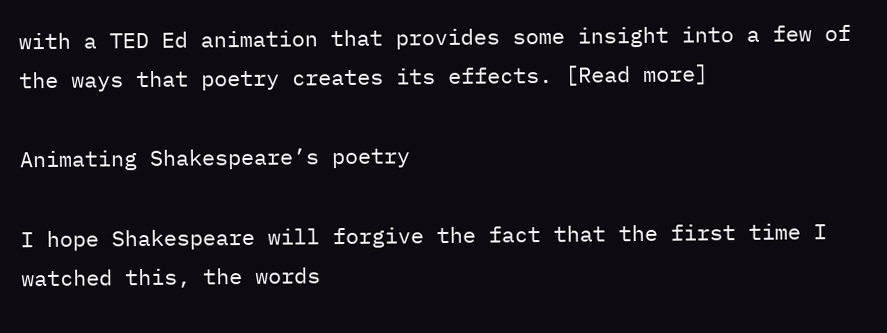with a TED Ed animation that provides some insight into a few of the ways that poetry creates its effects. [Read more]

Animating Shakespeare’s poetry

I hope Shakespeare will forgive the fact that the first time I watched this, the words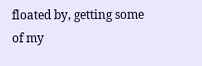floated by, getting some of my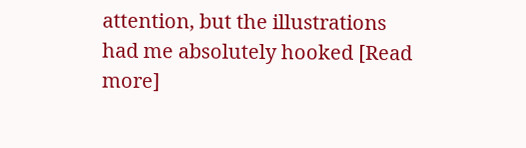attention, but the illustrations had me absolutely hooked [Read more]